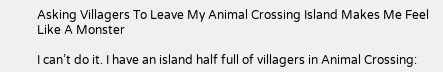Asking Villagers To Leave My Animal Crossing Island Makes Me Feel Like A Monster

I can’t do it. I have an island half full of villagers in Animal Crossing: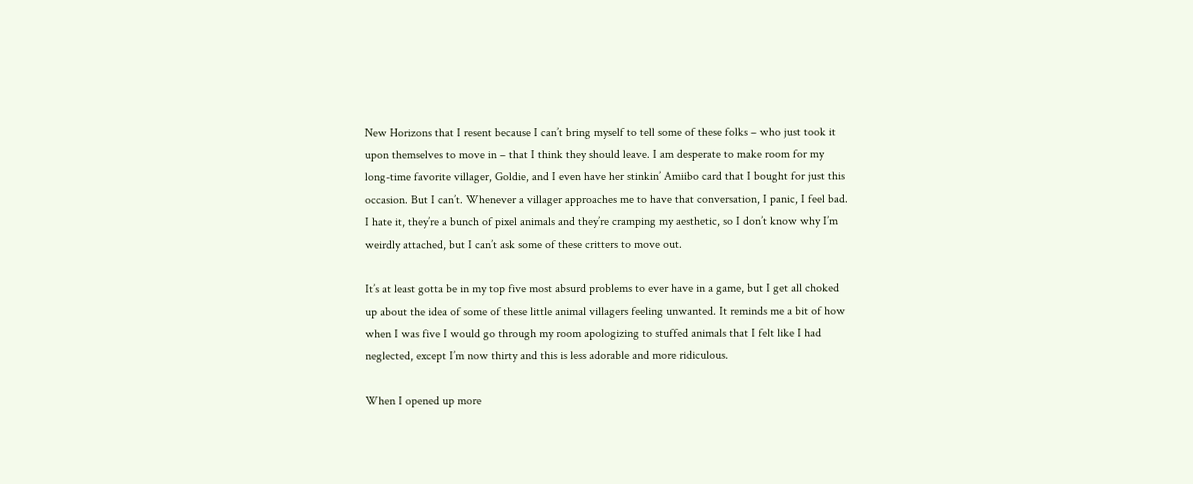New Horizons that I resent because I can’t bring myself to tell some of these folks – who just took it upon themselves to move in – that I think they should leave. I am desperate to make room for my long-time favorite villager, Goldie, and I even have her stinkin’ Amiibo card that I bought for just this occasion. But I can’t. Whenever a villager approaches me to have that conversation, I panic, I feel bad. I hate it, they’re a bunch of pixel animals and they’re cramping my aesthetic, so I don’t know why I’m weirdly attached, but I can’t ask some of these critters to move out.

It’s at least gotta be in my top five most absurd problems to ever have in a game, but I get all choked up about the idea of some of these little animal villagers feeling unwanted. It reminds me a bit of how when I was five I would go through my room apologizing to stuffed animals that I felt like I had neglected, except I’m now thirty and this is less adorable and more ridiculous.

When I opened up more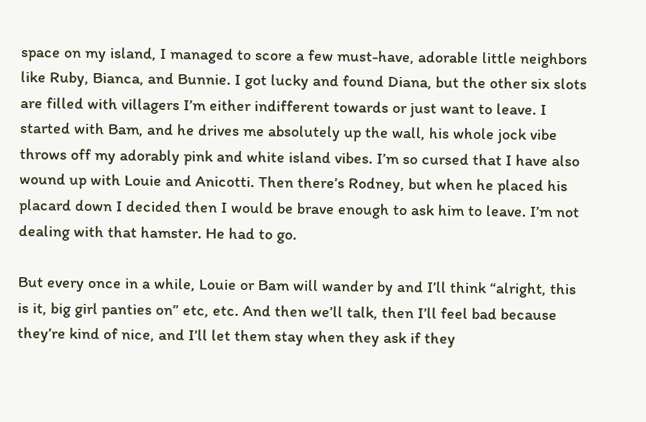space on my island, I managed to score a few must-have, adorable little neighbors like Ruby, Bianca, and Bunnie. I got lucky and found Diana, but the other six slots are filled with villagers I’m either indifferent towards or just want to leave. I started with Bam, and he drives me absolutely up the wall, his whole jock vibe throws off my adorably pink and white island vibes. I’m so cursed that I have also wound up with Louie and Anicotti. Then there’s Rodney, but when he placed his placard down I decided then I would be brave enough to ask him to leave. I’m not dealing with that hamster. He had to go.

But every once in a while, Louie or Bam will wander by and I’ll think “alright, this is it, big girl panties on” etc, etc. And then we’ll talk, then I’ll feel bad because they’re kind of nice, and I’ll let them stay when they ask if they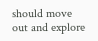should move out and explore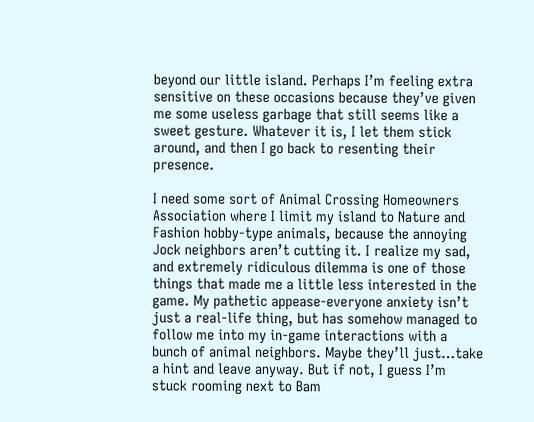beyond our little island. Perhaps I’m feeling extra sensitive on these occasions because they’ve given me some useless garbage that still seems like a sweet gesture. Whatever it is, I let them stick around, and then I go back to resenting their presence.

I need some sort of Animal Crossing Homeowners Association where I limit my island to Nature and Fashion hobby-type animals, because the annoying Jock neighbors aren’t cutting it. I realize my sad, and extremely ridiculous dilemma is one of those things that made me a little less interested in the game. My pathetic appease-everyone anxiety isn’t just a real-life thing, but has somehow managed to follow me into my in-game interactions with a bunch of animal neighbors. Maybe they’ll just…take a hint and leave anyway. But if not, I guess I’m stuck rooming next to Bam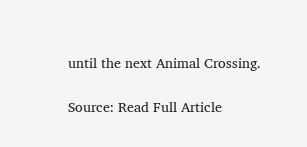until the next Animal Crossing.

Source: Read Full Article